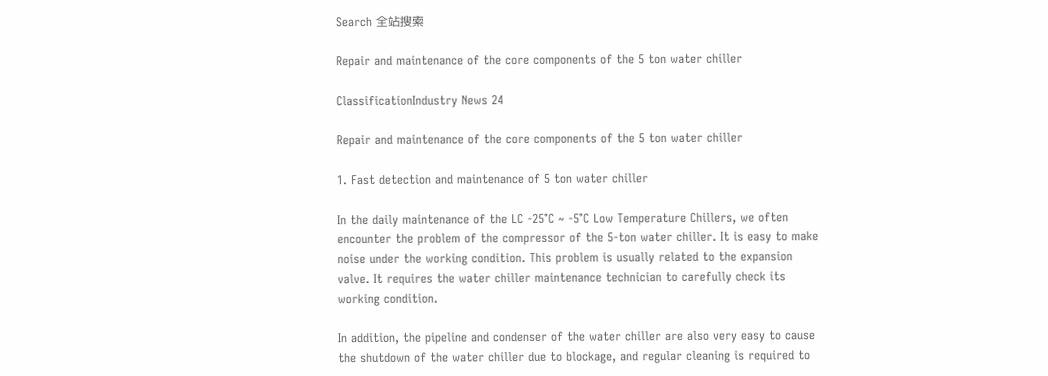Search 全站搜索

Repair and maintenance of the core components of the 5 ton water chiller

ClassificationIndustry News 24

Repair and maintenance of the core components of the 5 ton water chiller

1. Fast detection and maintenance of 5 ton water chiller

In the daily maintenance of the LC -25°C ~ -5°C Low Temperature Chillers, we often encounter the problem of the compressor of the 5-ton water chiller. It is easy to make noise under the working condition. This problem is usually related to the expansion valve. It requires the water chiller maintenance technician to carefully check its working condition.

In addition, the pipeline and condenser of the water chiller are also very easy to cause the shutdown of the water chiller due to blockage, and regular cleaning is required to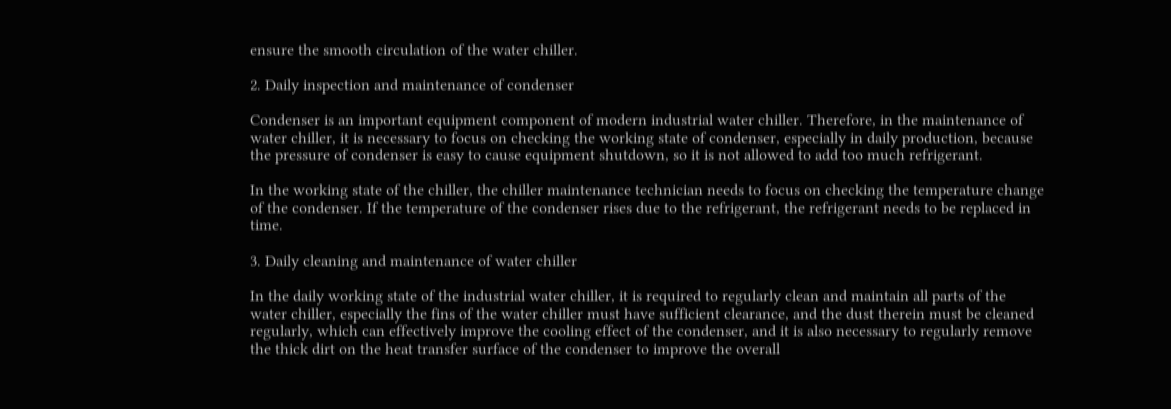ensure the smooth circulation of the water chiller.

2. Daily inspection and maintenance of condenser

Condenser is an important equipment component of modern industrial water chiller. Therefore, in the maintenance of water chiller, it is necessary to focus on checking the working state of condenser, especially in daily production, because the pressure of condenser is easy to cause equipment shutdown, so it is not allowed to add too much refrigerant.

In the working state of the chiller, the chiller maintenance technician needs to focus on checking the temperature change of the condenser. If the temperature of the condenser rises due to the refrigerant, the refrigerant needs to be replaced in time.

3. Daily cleaning and maintenance of water chiller

In the daily working state of the industrial water chiller, it is required to regularly clean and maintain all parts of the water chiller, especially the fins of the water chiller must have sufficient clearance, and the dust therein must be cleaned regularly, which can effectively improve the cooling effect of the condenser, and it is also necessary to regularly remove the thick dirt on the heat transfer surface of the condenser to improve the overall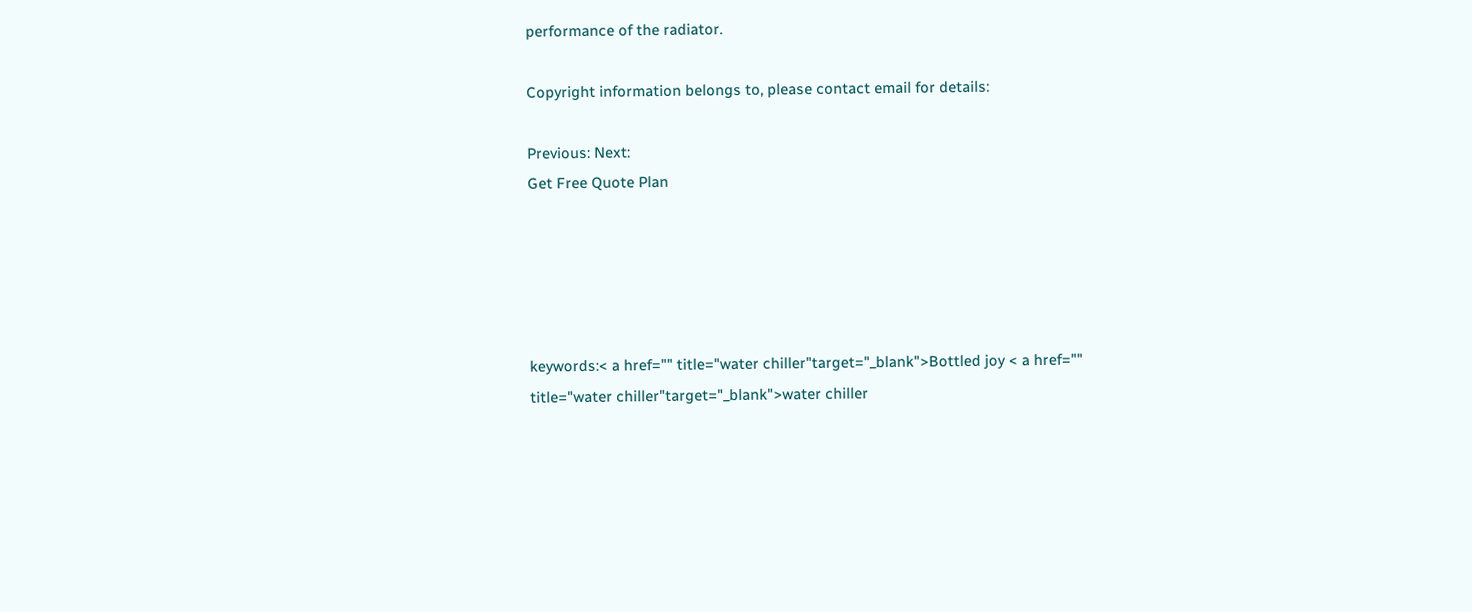performance of the radiator.

Copyright information belongs to, please contact email for details:

Previous: Next:
Get Free Quote Plan





keywords:< a href="" title="water chiller"target="_blank">Bottled joy < a href="" title="water chiller"target="_blank">water chiller